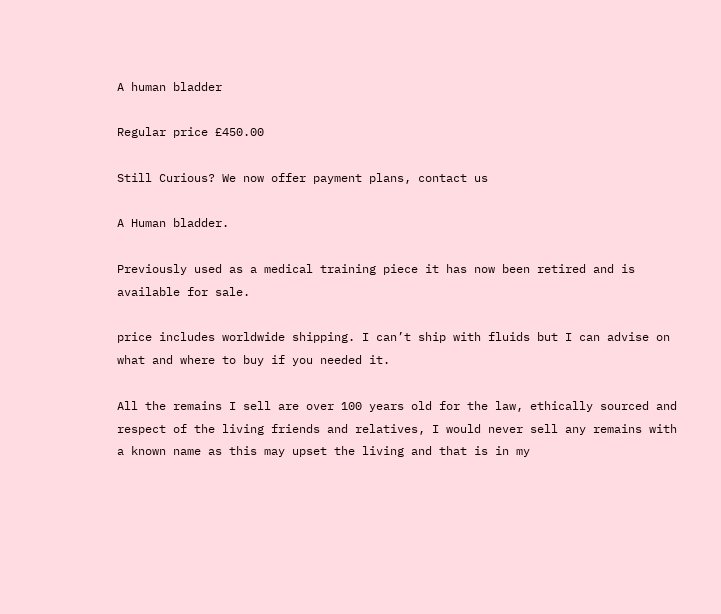A human bladder

Regular price £450.00

Still Curious? We now offer payment plans, contact us

A Human bladder.

Previously used as a medical training piece it has now been retired and is available for sale.

price includes worldwide shipping. I can’t ship with fluids but I can advise on what and where to buy if you needed it.

All the remains I sell are over 100 years old for the law, ethically sourced and respect of the living friends and relatives, I would never sell any remains with a known name as this may upset the living and that is in my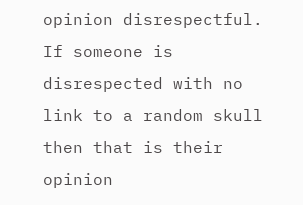opinion disrespectful. If someone is disrespected with no link to a random skull then that is their opinion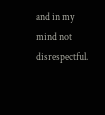and in my mind not disrespectful.